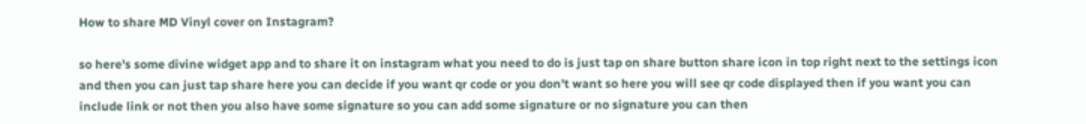How to share MD Vinyl cover on Instagram?

so here's some divine widget app and to share it on instagram what you need to do is just tap on share button share icon in top right next to the settings icon and then you can just tap share here you can decide if you want qr code or you don't want so here you will see qr code displayed then if you want you can include link or not then you also have some signature so you can add some signature or no signature you can then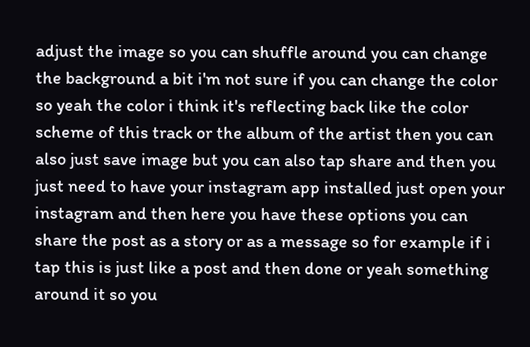adjust the image so you can shuffle around you can change the background a bit i'm not sure if you can change the color so yeah the color i think it's reflecting back like the color scheme of this track or the album of the artist then you can also just save image but you can also tap share and then you just need to have your instagram app installed just open your instagram and then here you have these options you can share the post as a story or as a message so for example if i tap this is just like a post and then done or yeah something around it so you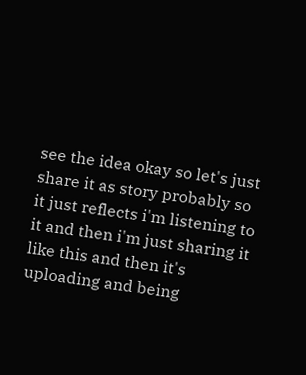see the idea okay so let's just share it as story probably so it just reflects i'm listening to it and then i'm just sharing it like this and then it's uploading and being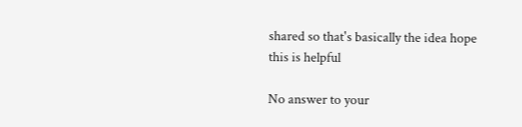shared so that's basically the idea hope this is helpful

No answer to your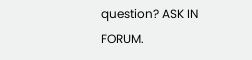question? ASK IN FORUM.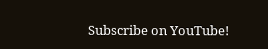Subscribe on YouTube!